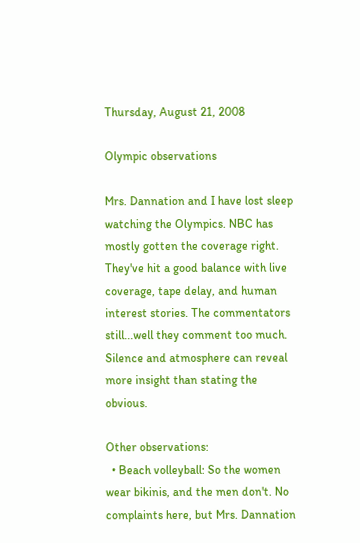Thursday, August 21, 2008

Olympic observations

Mrs. Dannation and I have lost sleep watching the Olympics. NBC has mostly gotten the coverage right. They've hit a good balance with live coverage, tape delay, and human interest stories. The commentators still...well they comment too much. Silence and atmosphere can reveal more insight than stating the obvious.

Other observations:
  • Beach volleyball: So the women wear bikinis, and the men don't. No complaints here, but Mrs. Dannation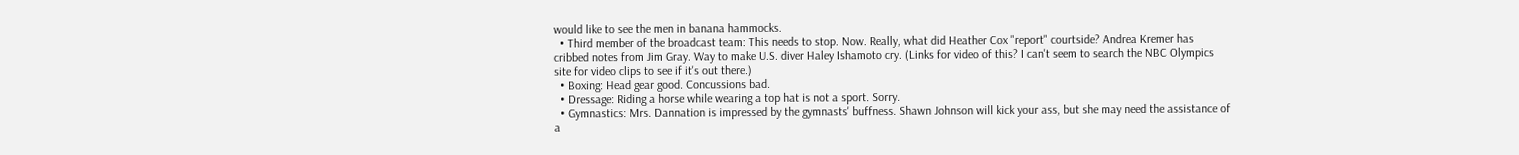would like to see the men in banana hammocks.
  • Third member of the broadcast team: This needs to stop. Now. Really, what did Heather Cox "report" courtside? Andrea Kremer has cribbed notes from Jim Gray. Way to make U.S. diver Haley Ishamoto cry. (Links for video of this? I can't seem to search the NBC Olympics site for video clips to see if it's out there.)
  • Boxing: Head gear good. Concussions bad.
  • Dressage: Riding a horse while wearing a top hat is not a sport. Sorry.
  • Gymnastics: Mrs. Dannation is impressed by the gymnasts' buffness. Shawn Johnson will kick your ass, but she may need the assistance of a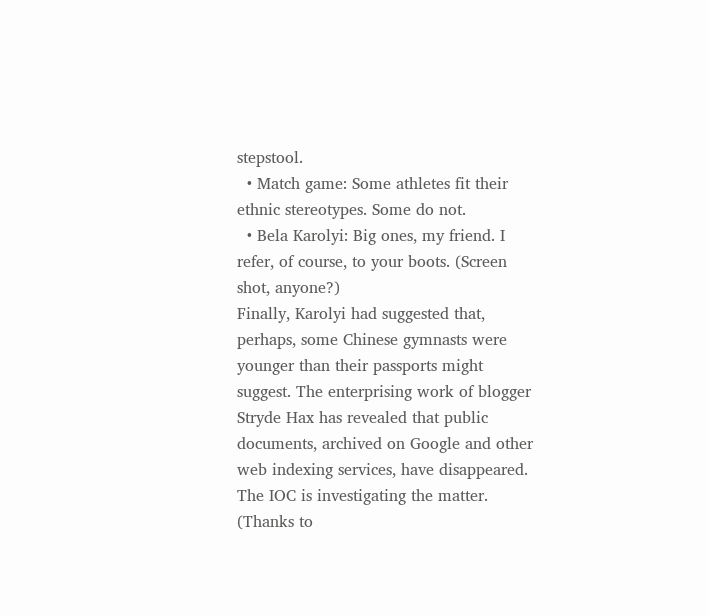stepstool.
  • Match game: Some athletes fit their ethnic stereotypes. Some do not.
  • Bela Karolyi: Big ones, my friend. I refer, of course, to your boots. (Screen shot, anyone?)
Finally, Karolyi had suggested that, perhaps, some Chinese gymnasts were younger than their passports might suggest. The enterprising work of blogger Stryde Hax has revealed that public documents, archived on Google and other web indexing services, have disappeared. The IOC is investigating the matter. (Thanks to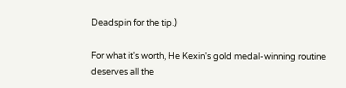Deadspin for the tip.)

For what it's worth, He Kexin's gold medal-winning routine deserves all the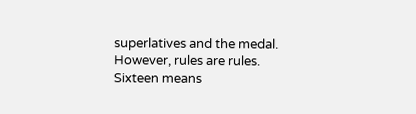superlatives and the medal. However, rules are rules. Sixteen means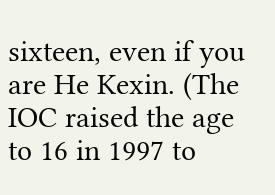sixteen, even if you are He Kexin. (The IOC raised the age to 16 in 1997 to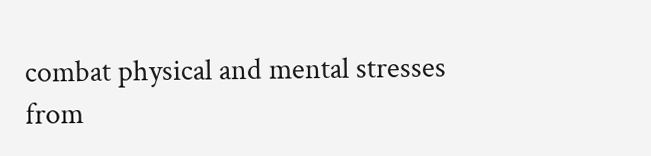combat physical and mental stresses from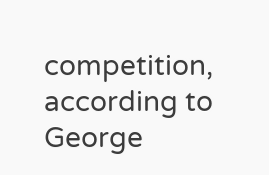competition, according to George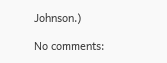Johnson.)

No comments: